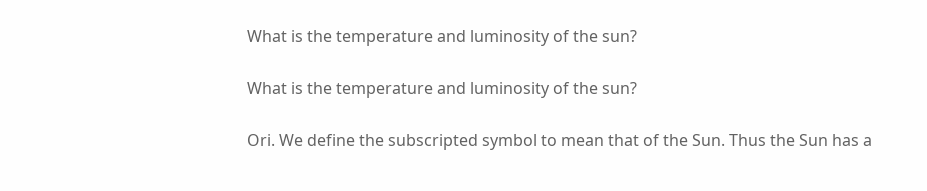What is the temperature and luminosity of the sun?

What is the temperature and luminosity of the sun?

Ori. We define the subscripted symbol to mean that of the Sun. Thus the Sun has a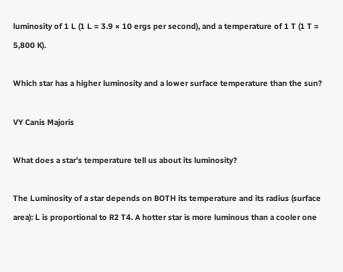luminosity of 1 L (1 L = 3.9 × 10 ergs per second), and a temperature of 1 T (1 T = 5,800 K).

Which star has a higher luminosity and a lower surface temperature than the sun?

VY Canis Majoris

What does a star’s temperature tell us about its luminosity?

The Luminosity of a star depends on BOTH its temperature and its radius (surface area): L is proportional to R2 T4. A hotter star is more luminous than a cooler one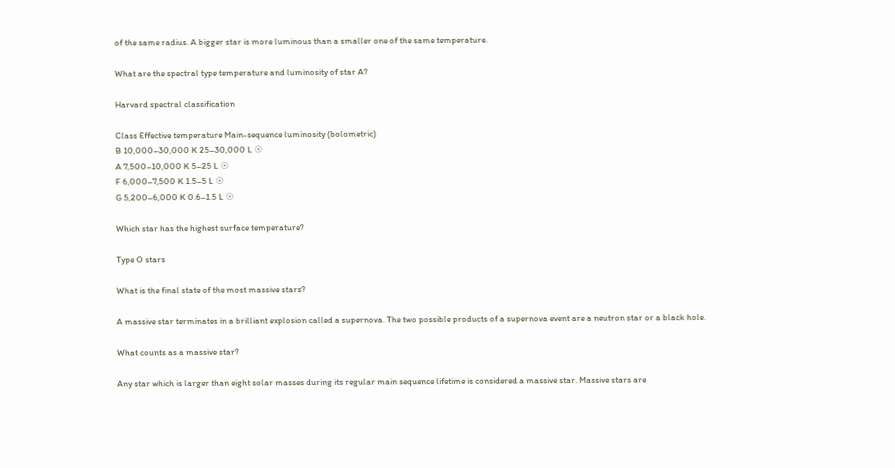of the same radius. A bigger star is more luminous than a smaller one of the same temperature.

What are the spectral type temperature and luminosity of star A?

Harvard spectral classification

Class Effective temperature Main-sequence luminosity (bolometric)
B 10,000–30,000 K 25–30,000 L ☉
A 7,500–10,000 K 5–25 L ☉
F 6,000–7,500 K 1.5–5 L ☉
G 5,200–6,000 K 0.6–1.5 L ☉

Which star has the highest surface temperature?

Type O stars

What is the final state of the most massive stars?

A massive star terminates in a brilliant explosion called a supernova. The two possible products of a supernova event are a neutron star or a black hole.

What counts as a massive star?

Any star which is larger than eight solar masses during its regular main sequence lifetime is considered a massive star. Massive stars are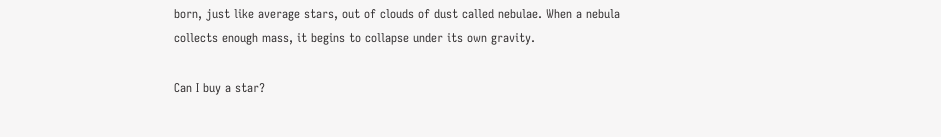born, just like average stars, out of clouds of dust called nebulae. When a nebula collects enough mass, it begins to collapse under its own gravity.

Can I buy a star?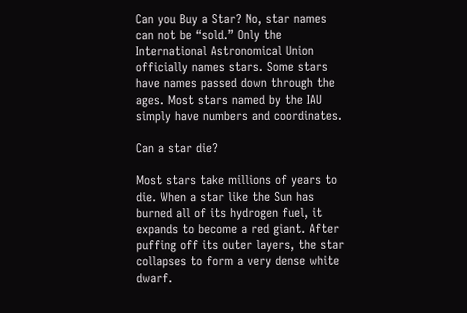Can you Buy a Star? No, star names can not be “sold.” Only the International Astronomical Union officially names stars. Some stars have names passed down through the ages. Most stars named by the IAU simply have numbers and coordinates.

Can a star die?

Most stars take millions of years to die. When a star like the Sun has burned all of its hydrogen fuel, it expands to become a red giant. After puffing off its outer layers, the star collapses to form a very dense white dwarf.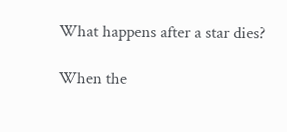What happens after a star dies?

When the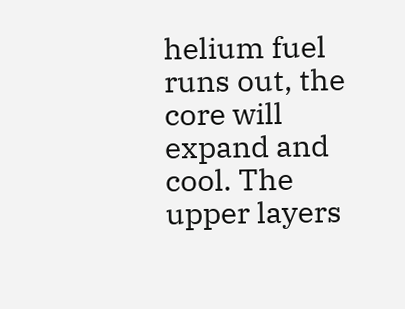helium fuel runs out, the core will expand and cool. The upper layers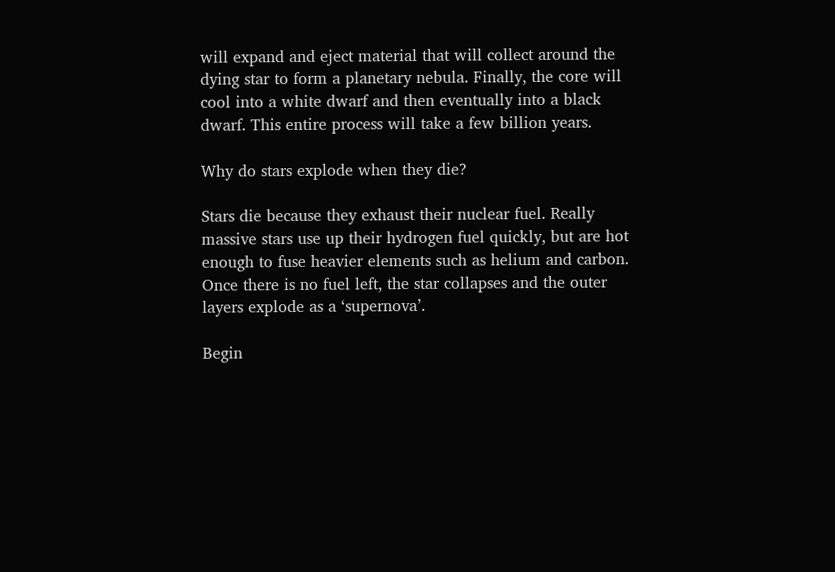will expand and eject material that will collect around the dying star to form a planetary nebula. Finally, the core will cool into a white dwarf and then eventually into a black dwarf. This entire process will take a few billion years.

Why do stars explode when they die?

Stars die because they exhaust their nuclear fuel. Really massive stars use up their hydrogen fuel quickly, but are hot enough to fuse heavier elements such as helium and carbon. Once there is no fuel left, the star collapses and the outer layers explode as a ‘supernova’.

Begin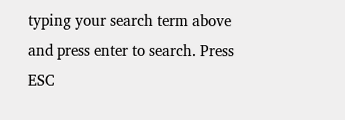typing your search term above and press enter to search. Press ESC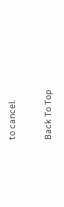to cancel.

Back To Top